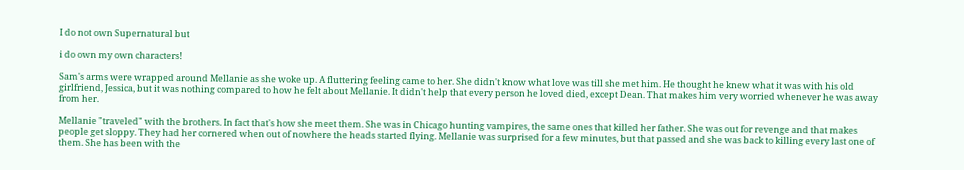I do not own Supernatural but

i do own my own characters!

Sam's arms were wrapped around Mellanie as she woke up. A fluttering feeling came to her. She didn't know what love was till she met him. He thought he knew what it was with his old girlfriend, Jessica, but it was nothing compared to how he felt about Mellanie. It didn't help that every person he loved died, except Dean. That makes him very worried whenever he was away from her.

Mellanie "traveled" with the brothers. In fact that's how she meet them. She was in Chicago hunting vampires, the same ones that killed her father. She was out for revenge and that makes people get sloppy. They had her cornered when out of nowhere the heads started flying. Mellanie was surprised for a few minutes, but that passed and she was back to killing every last one of them. She has been with the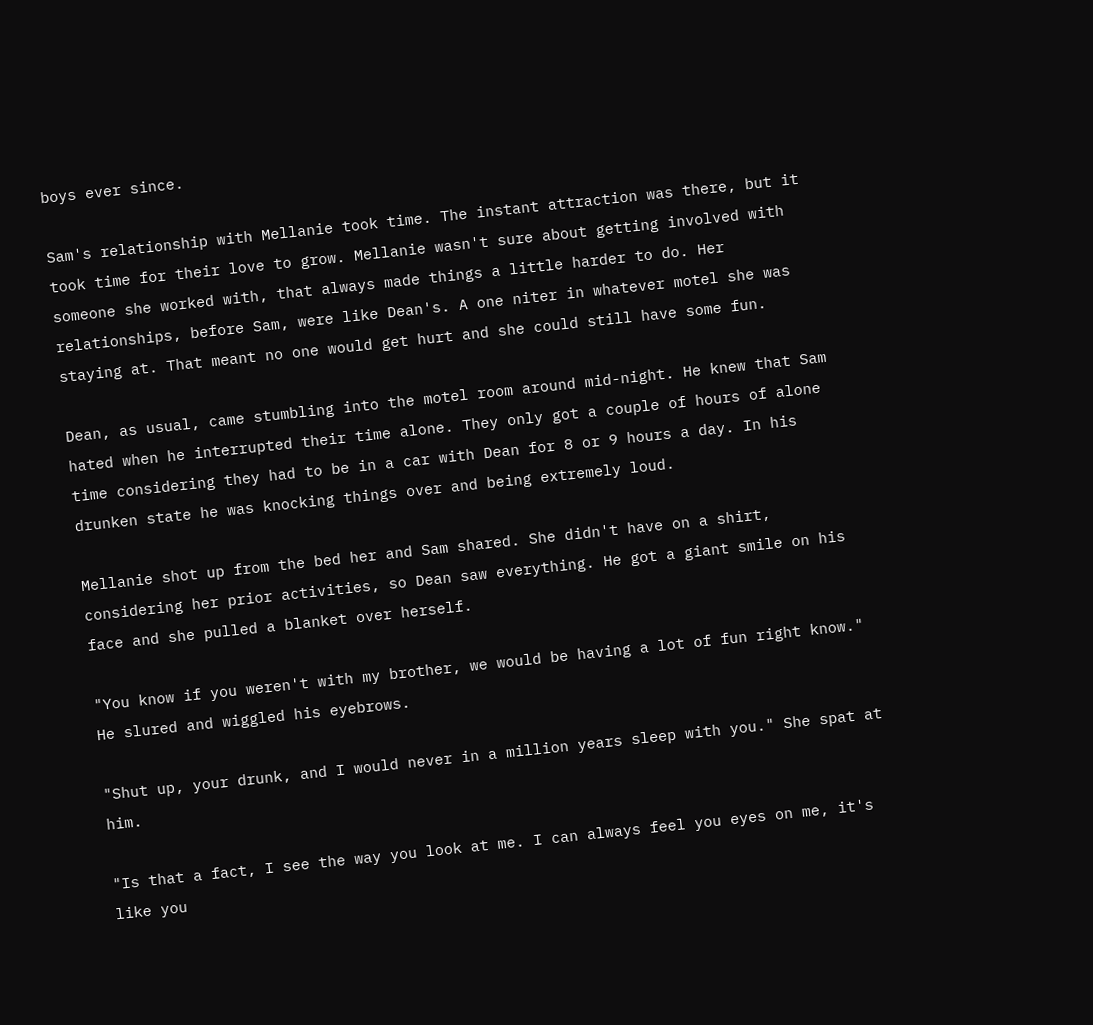boys ever since.

Sam's relationship with Mellanie took time. The instant attraction was there, but it took time for their love to grow. Mellanie wasn't sure about getting involved with someone she worked with, that always made things a little harder to do. Her relationships, before Sam, were like Dean's. A one niter in whatever motel she was staying at. That meant no one would get hurt and she could still have some fun.

Dean, as usual, came stumbling into the motel room around mid-night. He knew that Sam hated when he interrupted their time alone. They only got a couple of hours of alone time considering they had to be in a car with Dean for 8 or 9 hours a day. In his drunken state he was knocking things over and being extremely loud.

Mellanie shot up from the bed her and Sam shared. She didn't have on a shirt, considering her prior activities, so Dean saw everything. He got a giant smile on his face and she pulled a blanket over herself.

"You know if you weren't with my brother, we would be having a lot of fun right know." He slured and wiggled his eyebrows.

"Shut up, your drunk, and I would never in a million years sleep with you." She spat at him.

"Is that a fact, I see the way you look at me. I can always feel you eyes on me, it's like you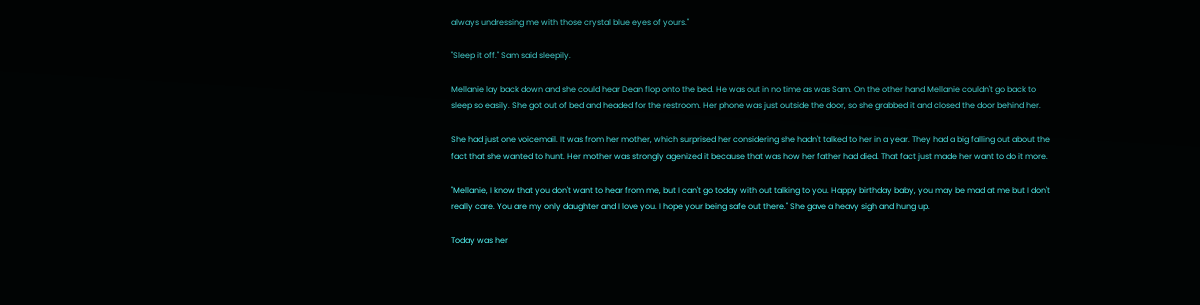always undressing me with those crystal blue eyes of yours."

"Sleep it off." Sam said sleepily.

Mellanie lay back down and she could hear Dean flop onto the bed. He was out in no time as was Sam. On the other hand Mellanie couldn't go back to sleep so easily. She got out of bed and headed for the restroom. Her phone was just outside the door, so she grabbed it and closed the door behind her.

She had just one voicemail. It was from her mother, which surprised her considering she hadn't talked to her in a year. They had a big falling out about the fact that she wanted to hunt. Her mother was strongly agenized it because that was how her father had died. That fact just made her want to do it more.

"Mellanie, I know that you don't want to hear from me, but I can't go today with out talking to you. Happy birthday baby, you may be mad at me but I don't really care. You are my only daughter and I love you. I hope your being safe out there." She gave a heavy sigh and hung up.

Today was her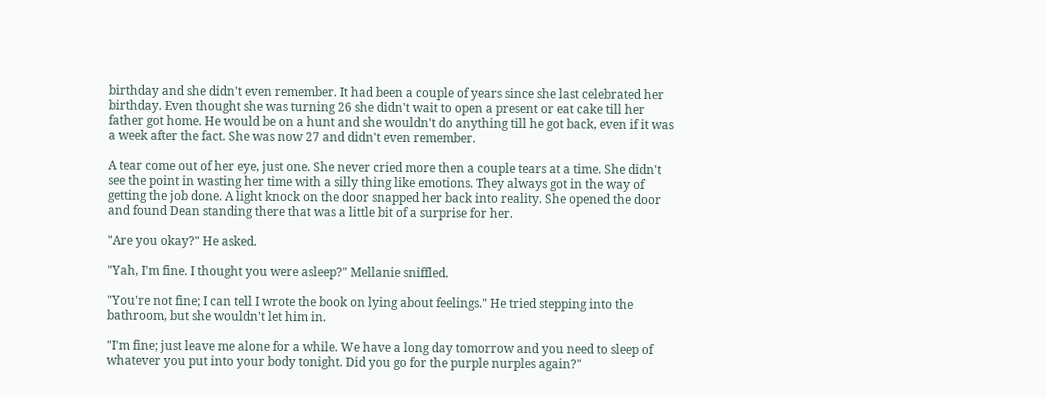birthday and she didn't even remember. It had been a couple of years since she last celebrated her birthday. Even thought she was turning 26 she didn't wait to open a present or eat cake till her father got home. He would be on a hunt and she wouldn't do anything till he got back, even if it was a week after the fact. She was now 27 and didn't even remember.

A tear come out of her eye, just one. She never cried more then a couple tears at a time. She didn't see the point in wasting her time with a silly thing like emotions. They always got in the way of getting the job done. A light knock on the door snapped her back into reality. She opened the door and found Dean standing there that was a little bit of a surprise for her.

"Are you okay?" He asked.

"Yah, I'm fine. I thought you were asleep?" Mellanie sniffled.

"You're not fine; I can tell I wrote the book on lying about feelings." He tried stepping into the bathroom, but she wouldn't let him in.

"I'm fine; just leave me alone for a while. We have a long day tomorrow and you need to sleep of whatever you put into your body tonight. Did you go for the purple nurples again?"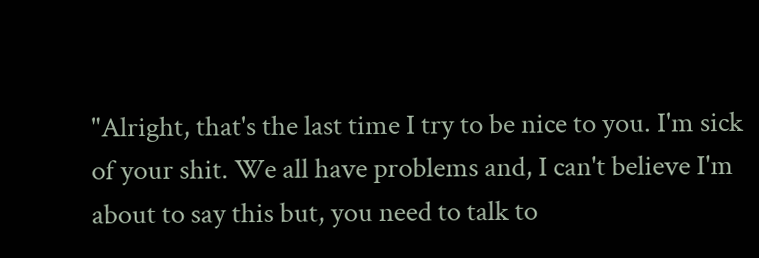"Alright, that's the last time I try to be nice to you. I'm sick of your shit. We all have problems and, I can't believe I'm about to say this but, you need to talk to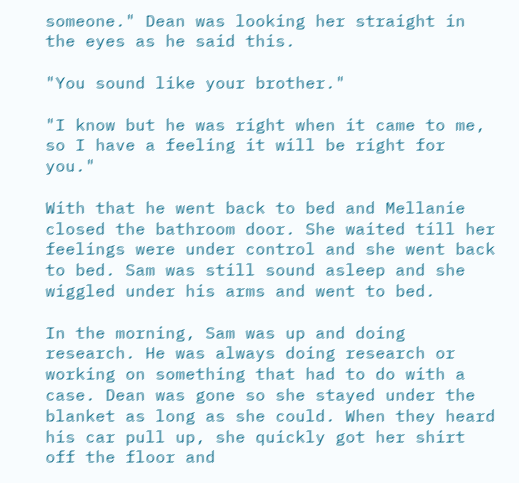someone." Dean was looking her straight in the eyes as he said this.

"You sound like your brother."

"I know but he was right when it came to me, so I have a feeling it will be right for you."

With that he went back to bed and Mellanie closed the bathroom door. She waited till her feelings were under control and she went back to bed. Sam was still sound asleep and she wiggled under his arms and went to bed.

In the morning, Sam was up and doing research. He was always doing research or working on something that had to do with a case. Dean was gone so she stayed under the blanket as long as she could. When they heard his car pull up, she quickly got her shirt off the floor and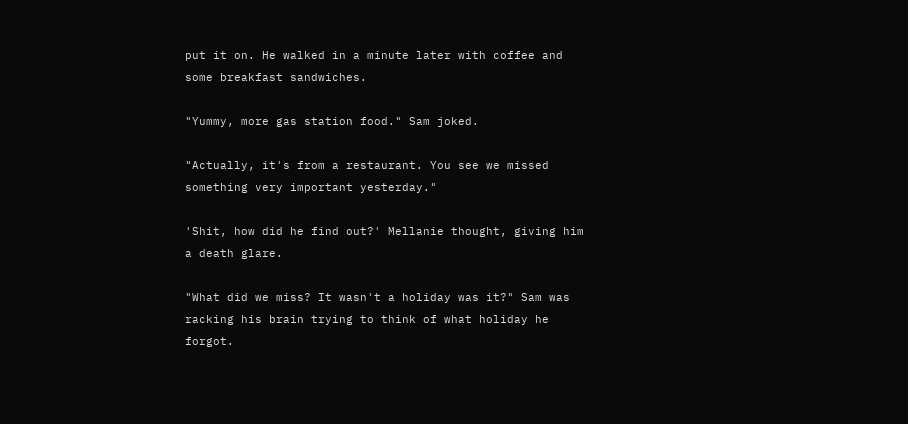put it on. He walked in a minute later with coffee and some breakfast sandwiches.

"Yummy, more gas station food." Sam joked.

"Actually, it's from a restaurant. You see we missed something very important yesterday."

'Shit, how did he find out?' Mellanie thought, giving him a death glare.

"What did we miss? It wasn't a holiday was it?" Sam was racking his brain trying to think of what holiday he forgot.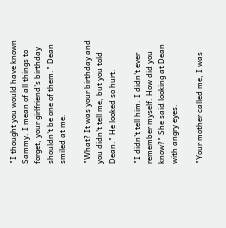"I thought you would have known Sammy. I mean of all things to forget, your girlfriend's birthday shouldn't be one of them." Dean smiled at me.

"What? It was your birthday and you didn't tell me, but you told Dean." He looked so hurt.

"I didn't tell him. I didn't ever remember myself. How did you know?" She said looking at Dean with angry eyes.

"Your mother called me, I was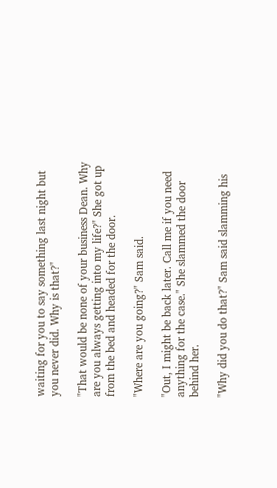waiting for you to say something last night but you never did. Why is that?"

"That would be none of your business Dean. Why are you always getting into my life?" She got up from the bed and headed for the door.

"Where are you going?" Sam said.

"Out, I might be back later. Call me if you need anything for the case." She slammed the door behind her.

"Why did you do that?" Sam said slamming his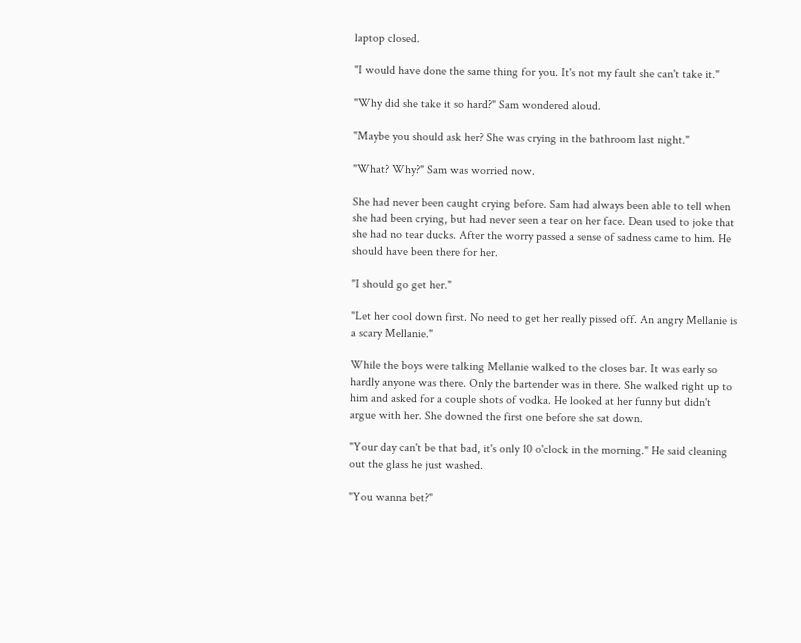laptop closed.

"I would have done the same thing for you. It's not my fault she can't take it."

"Why did she take it so hard?" Sam wondered aloud.

"Maybe you should ask her? She was crying in the bathroom last night."

"What? Why?" Sam was worried now.

She had never been caught crying before. Sam had always been able to tell when she had been crying, but had never seen a tear on her face. Dean used to joke that she had no tear ducks. After the worry passed a sense of sadness came to him. He should have been there for her.

"I should go get her."

"Let her cool down first. No need to get her really pissed off. An angry Mellanie is a scary Mellanie."

While the boys were talking Mellanie walked to the closes bar. It was early so hardly anyone was there. Only the bartender was in there. She walked right up to him and asked for a couple shots of vodka. He looked at her funny but didn't argue with her. She downed the first one before she sat down.

"Your day can't be that bad, it's only 10 o'clock in the morning." He said cleaning out the glass he just washed.

"You wanna bet?"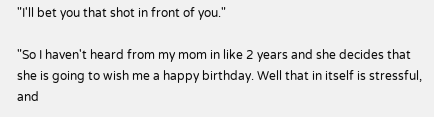"I'll bet you that shot in front of you."

"So I haven't heard from my mom in like 2 years and she decides that she is going to wish me a happy birthday. Well that in itself is stressful, and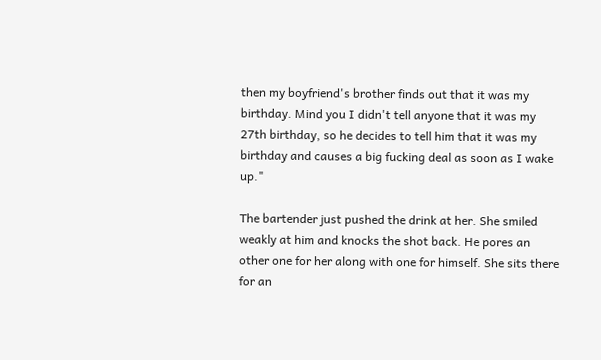then my boyfriend's brother finds out that it was my birthday. Mind you I didn't tell anyone that it was my 27th birthday, so he decides to tell him that it was my birthday and causes a big fucking deal as soon as I wake up."

The bartender just pushed the drink at her. She smiled weakly at him and knocks the shot back. He pores an other one for her along with one for himself. She sits there for an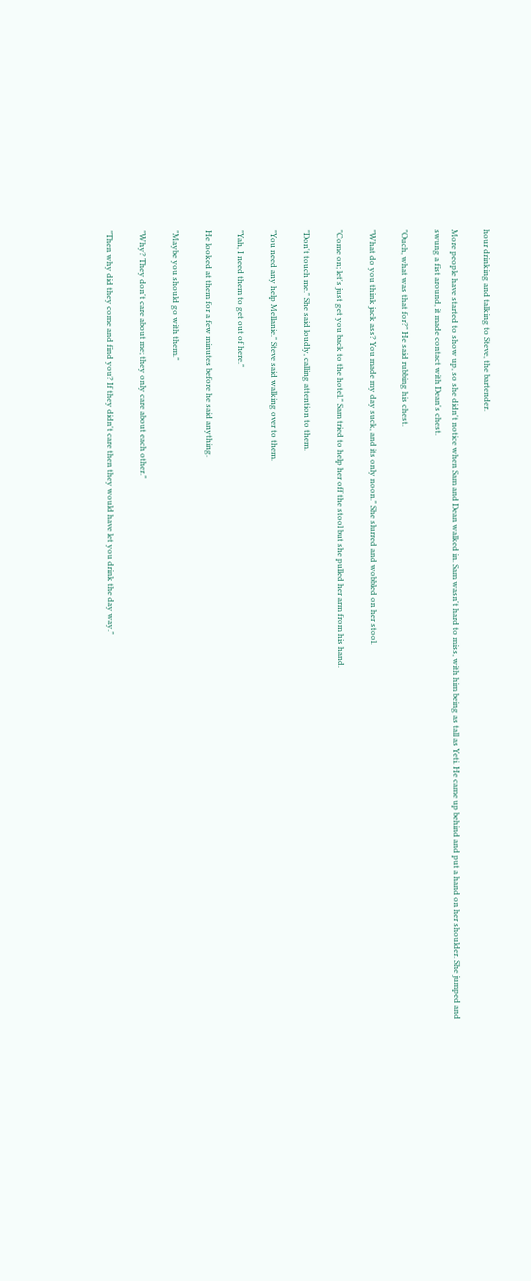hour drinking and talking to Steve, the bartender.

More people have started to show up, so she didn't notice when Sam and Dean walked in. Sam wasn't hard to miss, with him being as tall as Yeti. He came up behind and put a hand on her shoulder. She jumped and swung a fist around, it made contact with Dean's chest.

"Ouch, what was that for?" He said rubbing his chest.

"What do you think jack ass? You made my day suck, and its only noon." She slurred and wobbled on her stool.

"Come on; let's just get you back to the hotel." Sam tried to help her off the stool but she pulled her arm from his hand.

"Don't touch me." She said loudly, calling attention to them.

"You need any help Mellanie." Steve said walking over to them.

"Yah, I need them to get out of here."

He looked at them for a few minutes before he said anything.

"Maybe you should go with them."

"Why? They don't care about me; they only care about each other."

"Then why did they come and find you? If they didn't care then they would have let you drink the day way."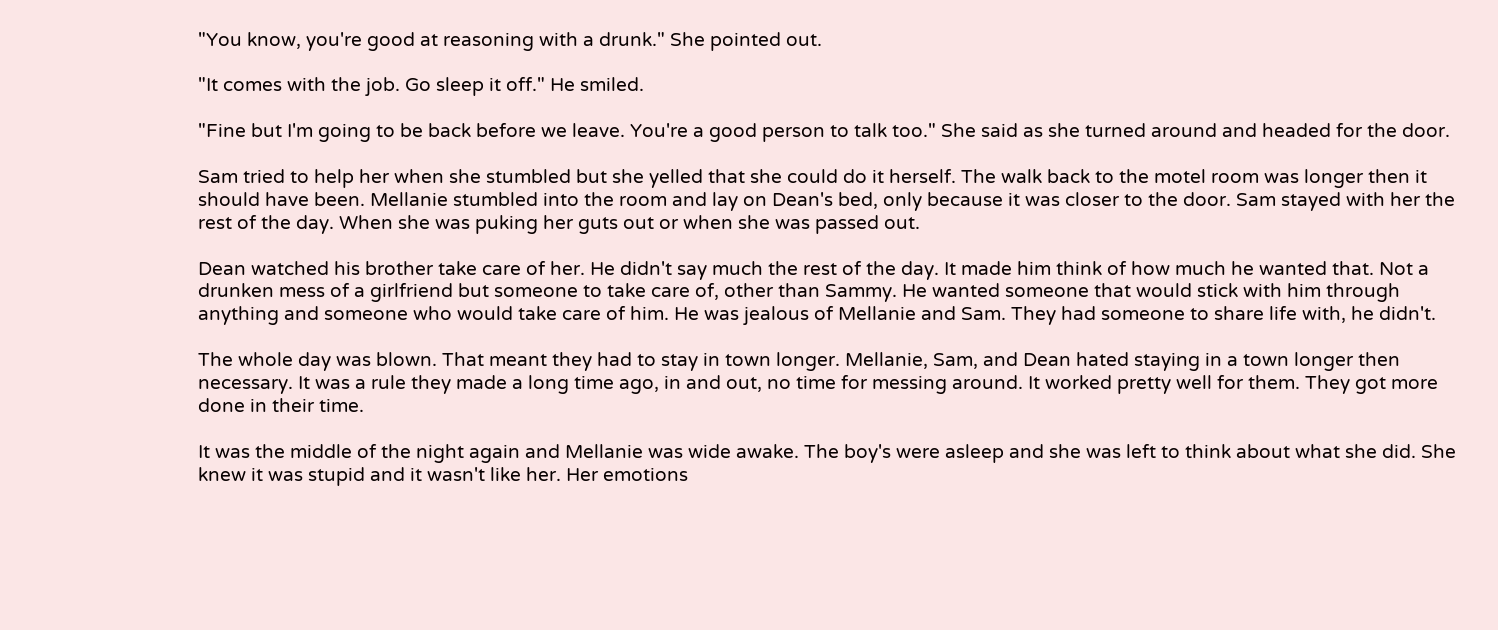"You know, you're good at reasoning with a drunk." She pointed out.

"It comes with the job. Go sleep it off." He smiled.

"Fine but I'm going to be back before we leave. You're a good person to talk too." She said as she turned around and headed for the door.

Sam tried to help her when she stumbled but she yelled that she could do it herself. The walk back to the motel room was longer then it should have been. Mellanie stumbled into the room and lay on Dean's bed, only because it was closer to the door. Sam stayed with her the rest of the day. When she was puking her guts out or when she was passed out.

Dean watched his brother take care of her. He didn't say much the rest of the day. It made him think of how much he wanted that. Not a drunken mess of a girlfriend but someone to take care of, other than Sammy. He wanted someone that would stick with him through anything and someone who would take care of him. He was jealous of Mellanie and Sam. They had someone to share life with, he didn't.

The whole day was blown. That meant they had to stay in town longer. Mellanie, Sam, and Dean hated staying in a town longer then necessary. It was a rule they made a long time ago, in and out, no time for messing around. It worked pretty well for them. They got more done in their time.

It was the middle of the night again and Mellanie was wide awake. The boy's were asleep and she was left to think about what she did. She knew it was stupid and it wasn't like her. Her emotions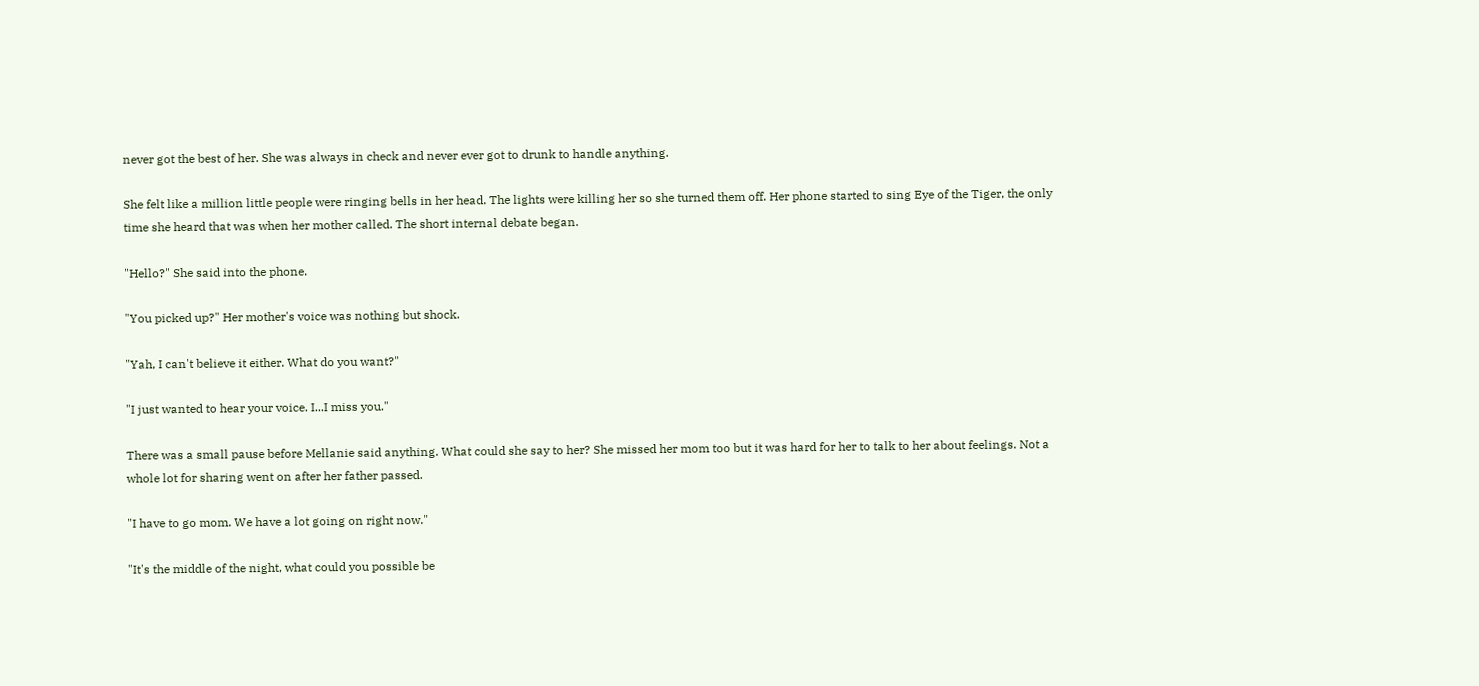never got the best of her. She was always in check and never ever got to drunk to handle anything.

She felt like a million little people were ringing bells in her head. The lights were killing her so she turned them off. Her phone started to sing Eye of the Tiger, the only time she heard that was when her mother called. The short internal debate began.

"Hello?" She said into the phone.

"You picked up?" Her mother's voice was nothing but shock.

"Yah, I can't believe it either. What do you want?"

"I just wanted to hear your voice. I...I miss you."

There was a small pause before Mellanie said anything. What could she say to her? She missed her mom too but it was hard for her to talk to her about feelings. Not a whole lot for sharing went on after her father passed.

"I have to go mom. We have a lot going on right now."

"It's the middle of the night, what could you possible be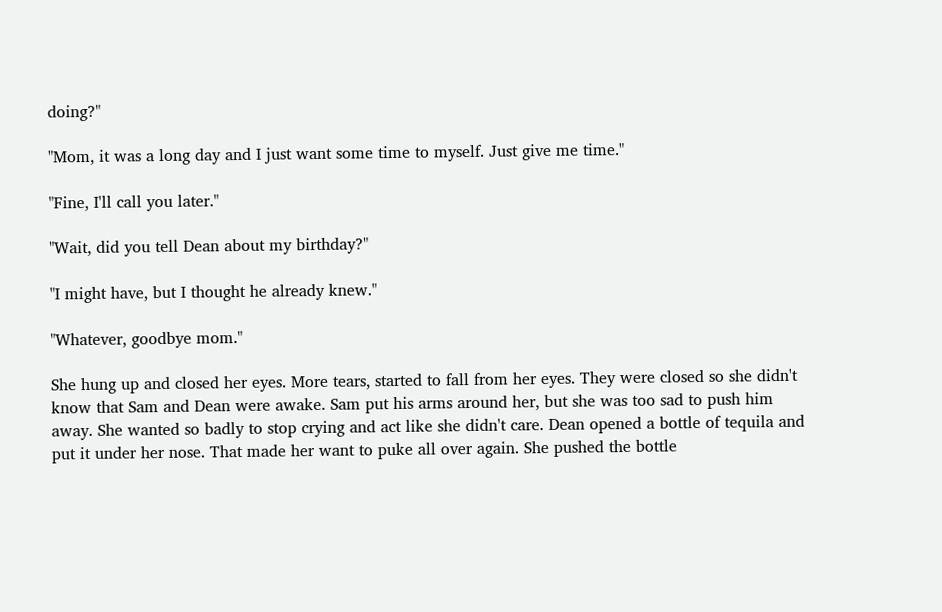doing?"

"Mom, it was a long day and I just want some time to myself. Just give me time."

"Fine, I'll call you later."

"Wait, did you tell Dean about my birthday?"

"I might have, but I thought he already knew."

"Whatever, goodbye mom."

She hung up and closed her eyes. More tears, started to fall from her eyes. They were closed so she didn't know that Sam and Dean were awake. Sam put his arms around her, but she was too sad to push him away. She wanted so badly to stop crying and act like she didn't care. Dean opened a bottle of tequila and put it under her nose. That made her want to puke all over again. She pushed the bottle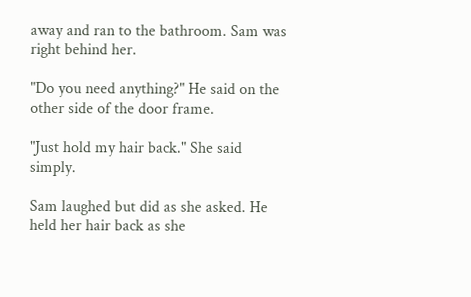away and ran to the bathroom. Sam was right behind her.

"Do you need anything?" He said on the other side of the door frame.

"Just hold my hair back." She said simply.

Sam laughed but did as she asked. He held her hair back as she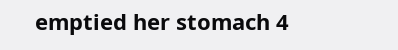emptied her stomach 4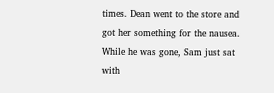times. Dean went to the store and got her something for the nausea. While he was gone, Sam just sat with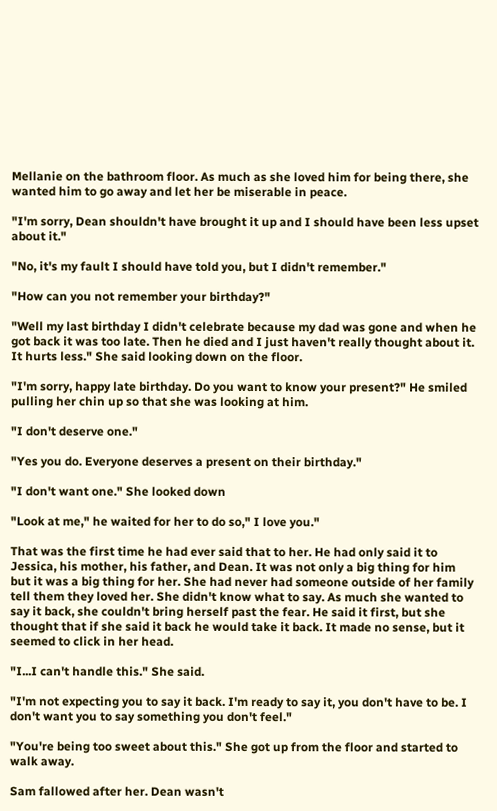Mellanie on the bathroom floor. As much as she loved him for being there, she wanted him to go away and let her be miserable in peace.

"I'm sorry, Dean shouldn't have brought it up and I should have been less upset about it."

"No, it's my fault I should have told you, but I didn't remember."

"How can you not remember your birthday?"

"Well my last birthday I didn't celebrate because my dad was gone and when he got back it was too late. Then he died and I just haven't really thought about it. It hurts less." She said looking down on the floor.

"I'm sorry, happy late birthday. Do you want to know your present?" He smiled pulling her chin up so that she was looking at him.

"I don't deserve one."

"Yes you do. Everyone deserves a present on their birthday."

"I don't want one." She looked down

"Look at me," he waited for her to do so," I love you."

That was the first time he had ever said that to her. He had only said it to Jessica, his mother, his father, and Dean. It was not only a big thing for him but it was a big thing for her. She had never had someone outside of her family tell them they loved her. She didn't know what to say. As much she wanted to say it back, she couldn't bring herself past the fear. He said it first, but she thought that if she said it back he would take it back. It made no sense, but it seemed to click in her head.

"I...I can't handle this." She said.

"I'm not expecting you to say it back. I'm ready to say it, you don't have to be. I don't want you to say something you don't feel."

"You're being too sweet about this." She got up from the floor and started to walk away.

Sam fallowed after her. Dean wasn't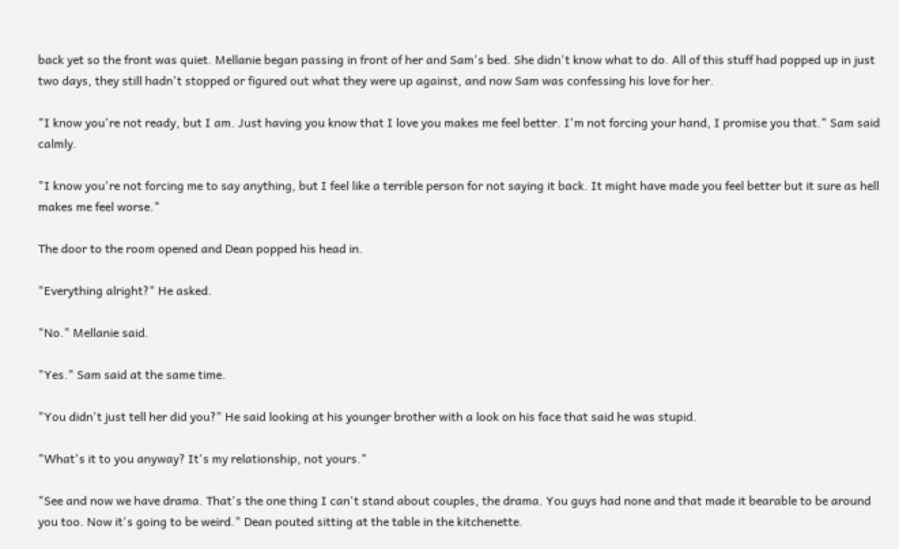back yet so the front was quiet. Mellanie began passing in front of her and Sam's bed. She didn't know what to do. All of this stuff had popped up in just two days, they still hadn't stopped or figured out what they were up against, and now Sam was confessing his love for her.

"I know you're not ready, but I am. Just having you know that I love you makes me feel better. I'm not forcing your hand, I promise you that." Sam said calmly.

"I know you're not forcing me to say anything, but I feel like a terrible person for not saying it back. It might have made you feel better but it sure as hell makes me feel worse."

The door to the room opened and Dean popped his head in.

"Everything alright?" He asked.

"No." Mellanie said.

"Yes." Sam said at the same time.

"You didn't just tell her did you?" He said looking at his younger brother with a look on his face that said he was stupid.

"What's it to you anyway? It's my relationship, not yours."

"See and now we have drama. That's the one thing I can't stand about couples, the drama. You guys had none and that made it bearable to be around you too. Now it's going to be weird." Dean pouted sitting at the table in the kitchenette.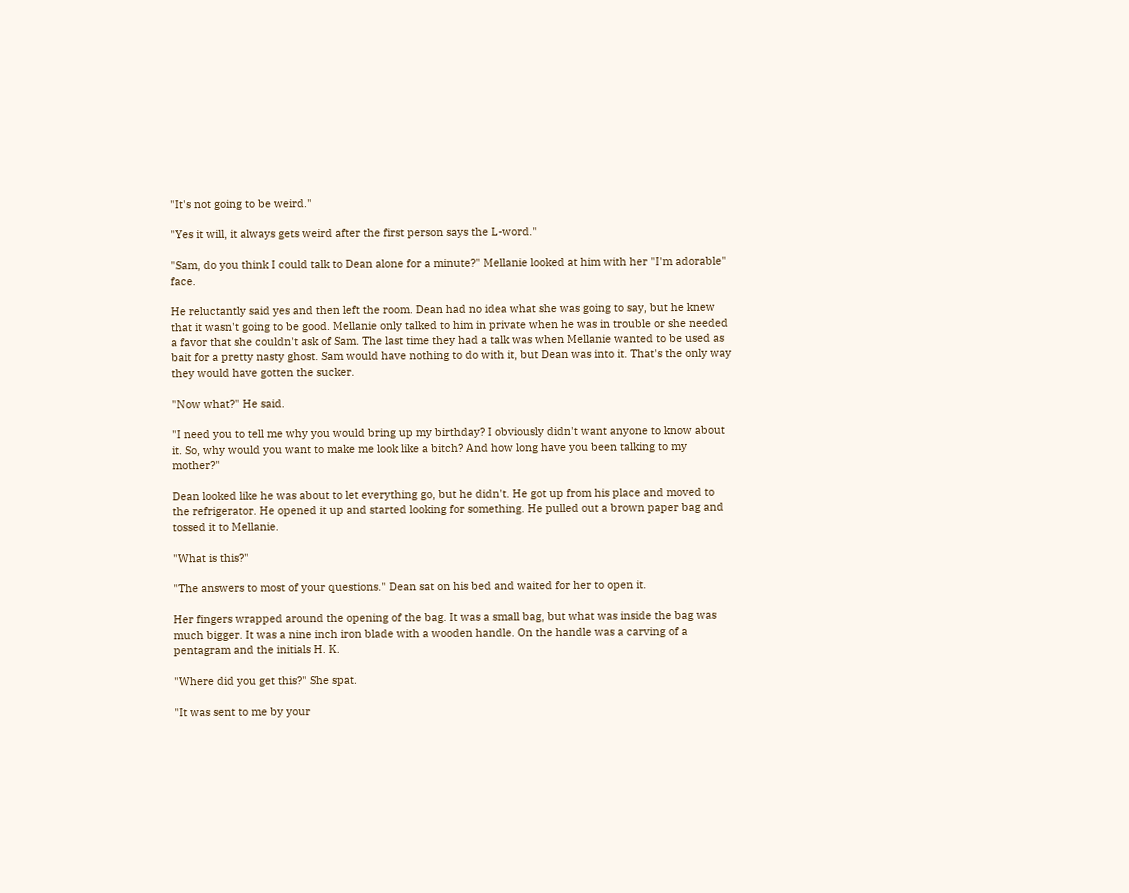"It's not going to be weird."

"Yes it will, it always gets weird after the first person says the L-word."

"Sam, do you think I could talk to Dean alone for a minute?" Mellanie looked at him with her "I'm adorable" face.

He reluctantly said yes and then left the room. Dean had no idea what she was going to say, but he knew that it wasn't going to be good. Mellanie only talked to him in private when he was in trouble or she needed a favor that she couldn't ask of Sam. The last time they had a talk was when Mellanie wanted to be used as bait for a pretty nasty ghost. Sam would have nothing to do with it, but Dean was into it. That's the only way they would have gotten the sucker.

"Now what?" He said.

"I need you to tell me why you would bring up my birthday? I obviously didn't want anyone to know about it. So, why would you want to make me look like a bitch? And how long have you been talking to my mother?"

Dean looked like he was about to let everything go, but he didn't. He got up from his place and moved to the refrigerator. He opened it up and started looking for something. He pulled out a brown paper bag and tossed it to Mellanie.

"What is this?"

"The answers to most of your questions." Dean sat on his bed and waited for her to open it.

Her fingers wrapped around the opening of the bag. It was a small bag, but what was inside the bag was much bigger. It was a nine inch iron blade with a wooden handle. On the handle was a carving of a pentagram and the initials H. K.

"Where did you get this?" She spat.

"It was sent to me by your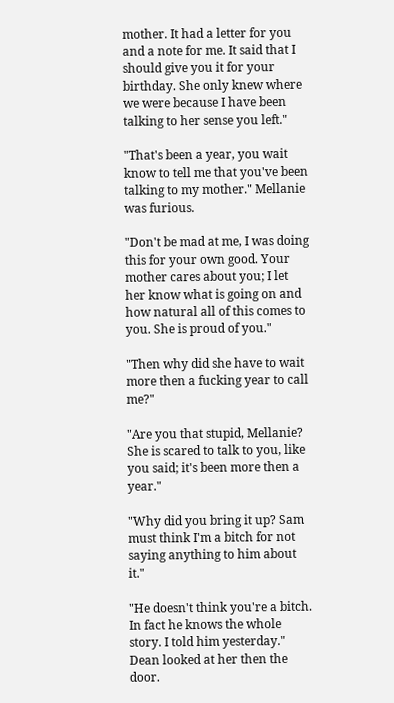mother. It had a letter for you and a note for me. It said that I should give you it for your birthday. She only knew where we were because I have been talking to her sense you left."

"That's been a year, you wait know to tell me that you've been talking to my mother." Mellanie was furious.

"Don't be mad at me, I was doing this for your own good. Your mother cares about you; I let her know what is going on and how natural all of this comes to you. She is proud of you."

"Then why did she have to wait more then a fucking year to call me?"

"Are you that stupid, Mellanie? She is scared to talk to you, like you said; it's been more then a year."

"Why did you bring it up? Sam must think I'm a bitch for not saying anything to him about it."

"He doesn't think you're a bitch. In fact he knows the whole story. I told him yesterday." Dean looked at her then the door.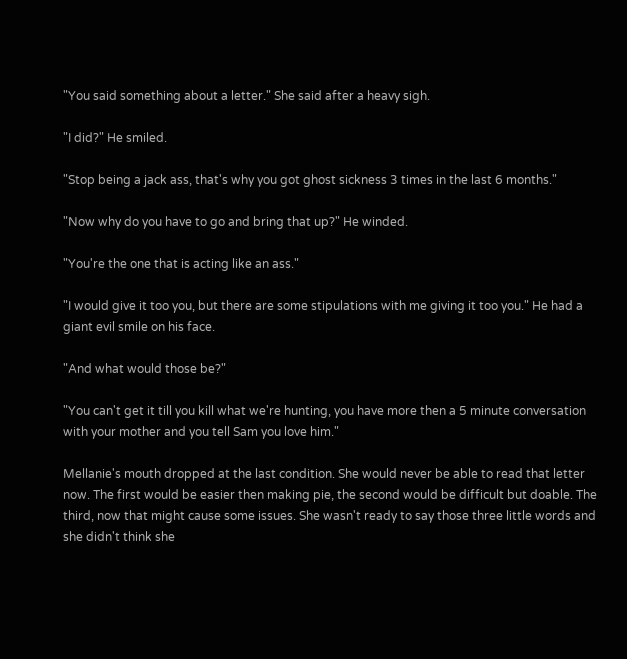"You said something about a letter." She said after a heavy sigh.

"I did?" He smiled.

"Stop being a jack ass, that's why you got ghost sickness 3 times in the last 6 months."

"Now why do you have to go and bring that up?" He winded.

"You're the one that is acting like an ass."

"I would give it too you, but there are some stipulations with me giving it too you." He had a giant evil smile on his face.

"And what would those be?"

"You can't get it till you kill what we're hunting, you have more then a 5 minute conversation with your mother and you tell Sam you love him."

Mellanie's mouth dropped at the last condition. She would never be able to read that letter now. The first would be easier then making pie, the second would be difficult but doable. The third, now that might cause some issues. She wasn't ready to say those three little words and she didn't think she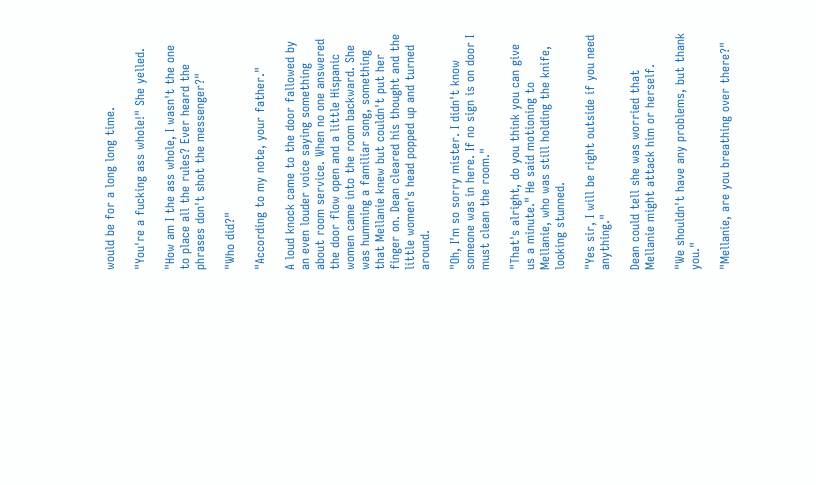would be for a long long time.

"You're a fucking ass whole!" She yelled.

"How am I the ass whole, I wasn't the one to place all the rules? Ever heard the phrases don't shot the messenger?"

"Who did?"

"According to my note, your father."

A loud knock came to the door fallowed by an even louder voice saying something about room service. When no one answered the door flow open and a little Hispanic women came into the room backward. She was humming a familiar song, something that Mellanie knew but couldn't put her finger on. Dean cleared his thought and the little women's head popped up and turned around.

"Oh, I'm so sorry mister. I didn't know someone was in here. If no sign is on door I must clean the room."

"That's alright, do you think you can give us a minute." He said motioning to Mellanie, who was still holding the knife, looking stunned.

"Yes sir, I will be right outside if you need anything."

Dean could tell she was worried that Mellanie might attack him or herself.

"We shouldn't have any problems, but thank you."

"Mellanie, are you breathing over there?"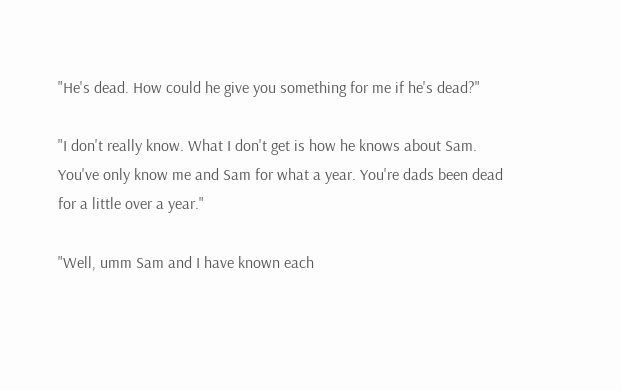"He's dead. How could he give you something for me if he's dead?"

"I don't really know. What I don't get is how he knows about Sam. You've only know me and Sam for what a year. You're dads been dead for a little over a year."

"Well, umm Sam and I have known each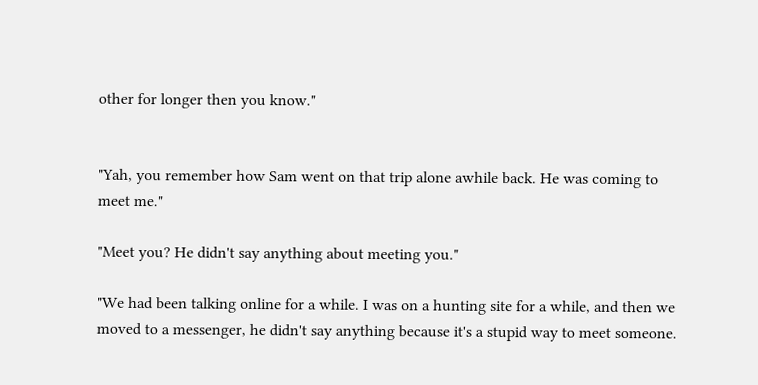other for longer then you know."


"Yah, you remember how Sam went on that trip alone awhile back. He was coming to meet me."

"Meet you? He didn't say anything about meeting you."

"We had been talking online for a while. I was on a hunting site for a while, and then we moved to a messenger, he didn't say anything because it's a stupid way to meet someone.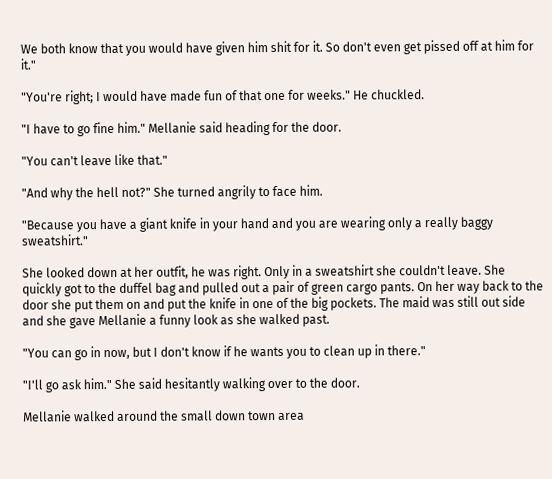We both know that you would have given him shit for it. So don't even get pissed off at him for it."

"You're right; I would have made fun of that one for weeks." He chuckled.

"I have to go fine him." Mellanie said heading for the door.

"You can't leave like that."

"And why the hell not?" She turned angrily to face him.

"Because you have a giant knife in your hand and you are wearing only a really baggy sweatshirt."

She looked down at her outfit, he was right. Only in a sweatshirt she couldn't leave. She quickly got to the duffel bag and pulled out a pair of green cargo pants. On her way back to the door she put them on and put the knife in one of the big pockets. The maid was still out side and she gave Mellanie a funny look as she walked past.

"You can go in now, but I don't know if he wants you to clean up in there."

"I'll go ask him." She said hesitantly walking over to the door.

Mellanie walked around the small down town area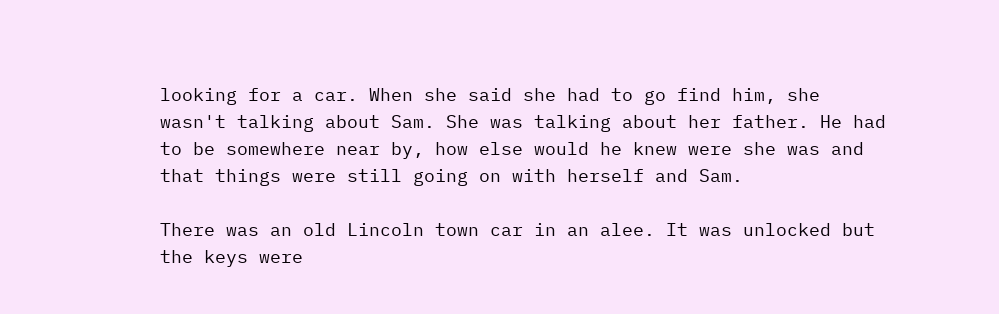looking for a car. When she said she had to go find him, she wasn't talking about Sam. She was talking about her father. He had to be somewhere near by, how else would he knew were she was and that things were still going on with herself and Sam.

There was an old Lincoln town car in an alee. It was unlocked but the keys were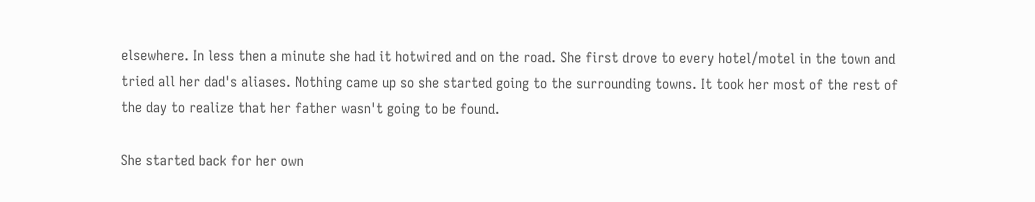elsewhere. In less then a minute she had it hotwired and on the road. She first drove to every hotel/motel in the town and tried all her dad's aliases. Nothing came up so she started going to the surrounding towns. It took her most of the rest of the day to realize that her father wasn't going to be found.

She started back for her own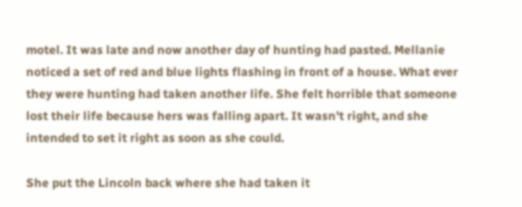motel. It was late and now another day of hunting had pasted. Mellanie noticed a set of red and blue lights flashing in front of a house. What ever they were hunting had taken another life. She felt horrible that someone lost their life because hers was falling apart. It wasn't right, and she intended to set it right as soon as she could.

She put the Lincoln back where she had taken it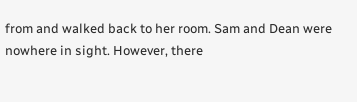from and walked back to her room. Sam and Dean were nowhere in sight. However, there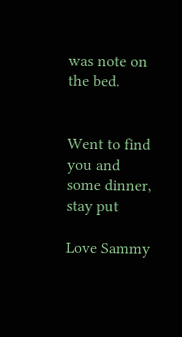was note on the bed.


Went to find you and some dinner, stay put

Love Sammy